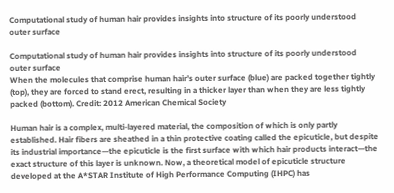Computational study of human hair provides insights into structure of its poorly understood outer surface

Computational study of human hair provides insights into structure of its poorly understood outer surface
When the molecules that comprise human hair’s outer surface (blue) are packed together tightly (top), they are forced to stand erect, resulting in a thicker layer than when they are less tightly packed (bottom). Credit: 2012 American Chemical Society

Human hair is a complex, multi-layered material, the composition of which is only partly established. Hair fibers are sheathed in a thin protective coating called the epicuticle, but despite its industrial importance—the epicuticle is the first surface with which hair products interact—the exact structure of this layer is unknown. Now, a theoretical model of epicuticle structure developed at the A*STAR Institute of High Performance Computing (IHPC) has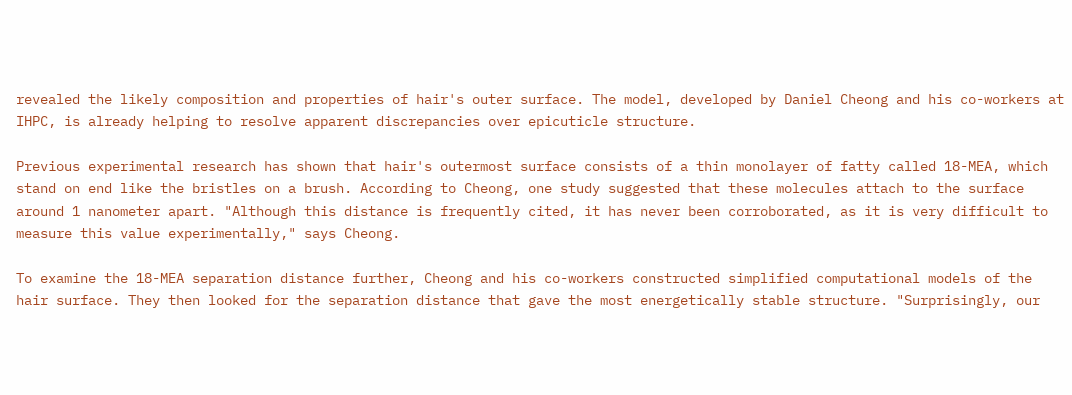revealed the likely composition and properties of hair's outer surface. The model, developed by Daniel Cheong and his co-workers at IHPC, is already helping to resolve apparent discrepancies over epicuticle structure.

Previous experimental research has shown that hair's outermost surface consists of a thin monolayer of fatty called 18-MEA, which stand on end like the bristles on a brush. According to Cheong, one study suggested that these molecules attach to the surface around 1 nanometer apart. "Although this distance is frequently cited, it has never been corroborated, as it is very difficult to measure this value experimentally," says Cheong.

To examine the 18-MEA separation distance further, Cheong and his co-workers constructed simplified computational models of the hair surface. They then looked for the separation distance that gave the most energetically stable structure. "Surprisingly, our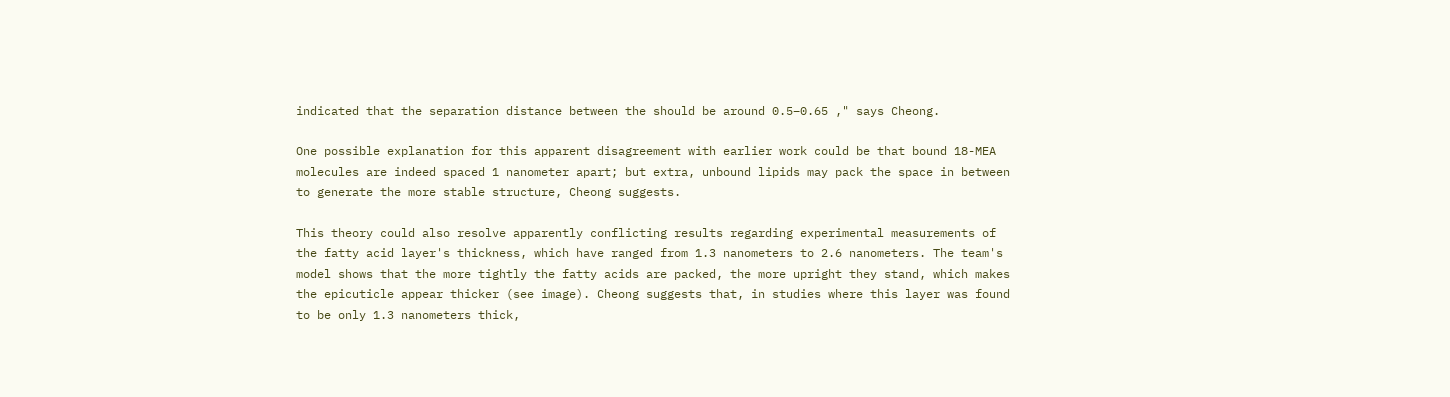indicated that the separation distance between the should be around 0.5–0.65 ," says Cheong.

One possible explanation for this apparent disagreement with earlier work could be that bound 18-MEA molecules are indeed spaced 1 nanometer apart; but extra, unbound lipids may pack the space in between to generate the more stable structure, Cheong suggests.

This theory could also resolve apparently conflicting results regarding experimental measurements of the fatty acid layer's thickness, which have ranged from 1.3 nanometers to 2.6 nanometers. The team's model shows that the more tightly the fatty acids are packed, the more upright they stand, which makes the epicuticle appear thicker (see image). Cheong suggests that, in studies where this layer was found to be only 1.3 nanometers thick,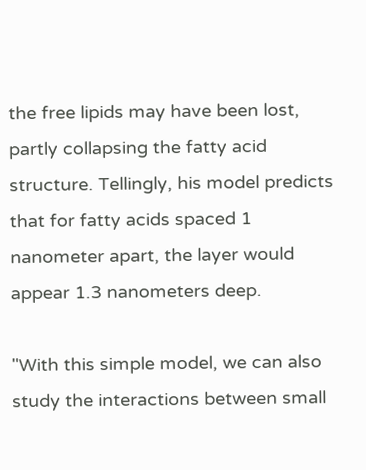the free lipids may have been lost, partly collapsing the fatty acid structure. Tellingly, his model predicts that for fatty acids spaced 1 nanometer apart, the layer would appear 1.3 nanometers deep.

"With this simple model, we can also study the interactions between small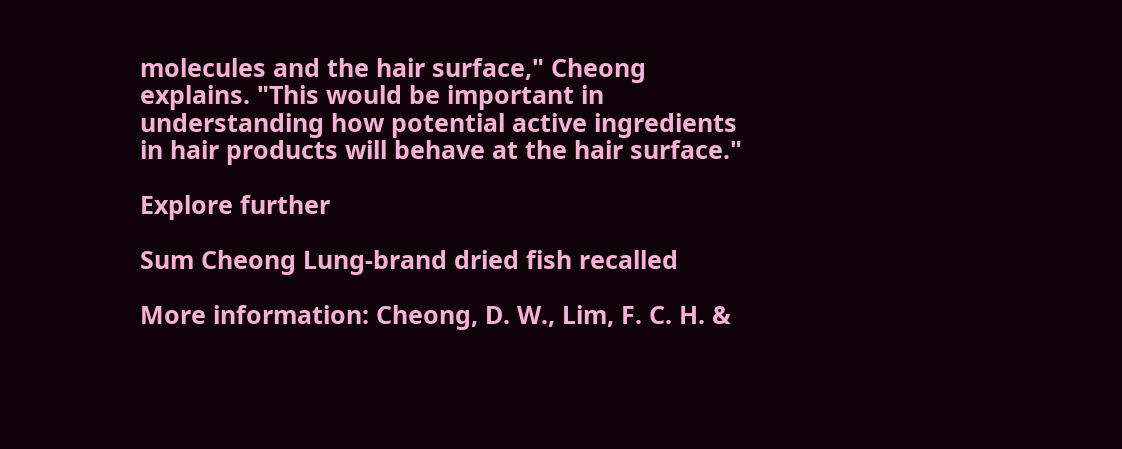molecules and the hair surface," Cheong explains. "This would be important in understanding how potential active ingredients in hair products will behave at the hair surface."

Explore further

Sum Cheong Lung-brand dried fish recalled

More information: Cheong, D. W., Lim, F. C. H. &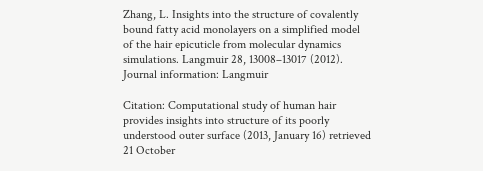Zhang, L. Insights into the structure of covalently bound fatty acid monolayers on a simplified model of the hair epicuticle from molecular dynamics simulations. Langmuir 28, 13008–13017 (2012).
Journal information: Langmuir

Citation: Computational study of human hair provides insights into structure of its poorly understood outer surface (2013, January 16) retrieved 21 October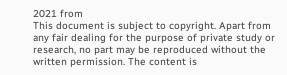2021 from
This document is subject to copyright. Apart from any fair dealing for the purpose of private study or research, no part may be reproduced without the written permission. The content is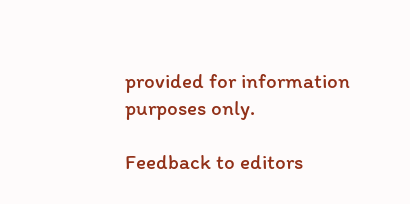provided for information purposes only.

Feedback to editors